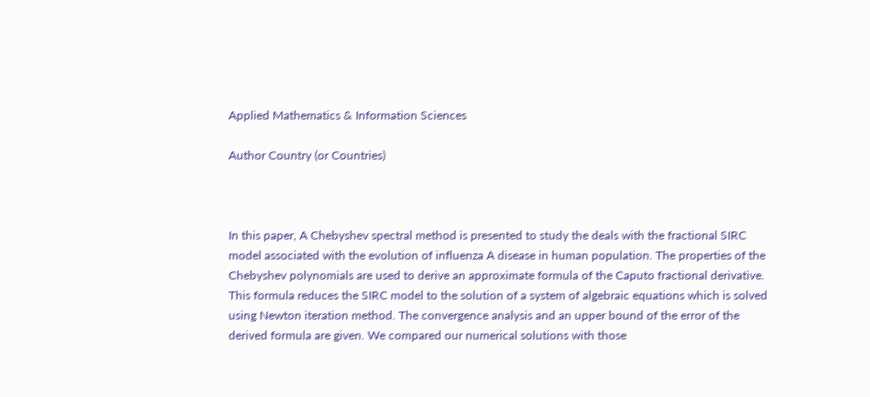Applied Mathematics & Information Sciences

Author Country (or Countries)



In this paper, A Chebyshev spectral method is presented to study the deals with the fractional SIRC model associated with the evolution of influenza A disease in human population. The properties of the Chebyshev polynomials are used to derive an approximate formula of the Caputo fractional derivative. This formula reduces the SIRC model to the solution of a system of algebraic equations which is solved using Newton iteration method. The convergence analysis and an upper bound of the error of the derived formula are given. We compared our numerical solutions with those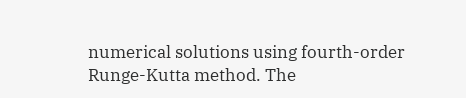numerical solutions using fourth-order Runge-Kutta method. The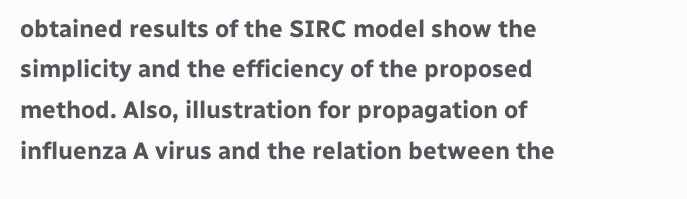obtained results of the SIRC model show the simplicity and the efficiency of the proposed method. Also, illustration for propagation of influenza A virus and the relation between the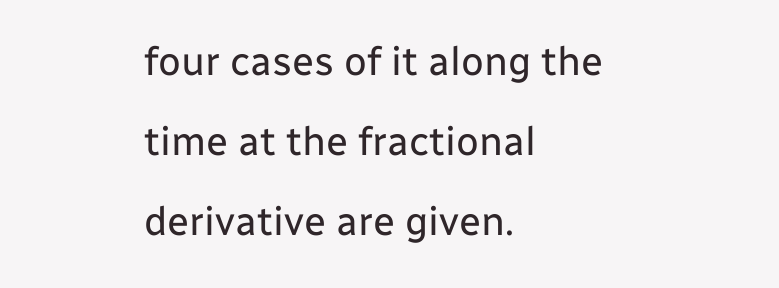four cases of it along the time at the fractional derivative are given.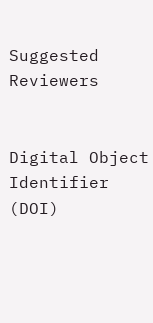Suggested Reviewers


Digital Object Identifier (DOI)